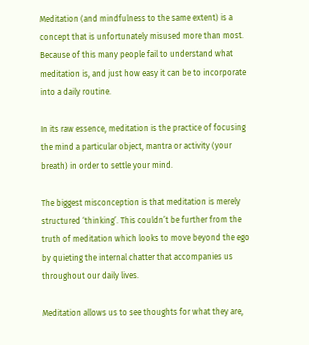Meditation (and mindfulness to the same extent) is a concept that is unfortunately misused more than most. Because of this many people fail to understand what meditation is, and just how easy it can be to incorporate into a daily routine.

In its raw essence, meditation is the practice of focusing the mind a particular object, mantra or activity (your breath) in order to settle your mind.

The biggest misconception is that meditation is merely structured ‘thinking’. This couldn’t be further from the truth of meditation which looks to move beyond the ego by quieting the internal chatter that accompanies us throughout our daily lives.

Meditation allows us to see thoughts for what they are,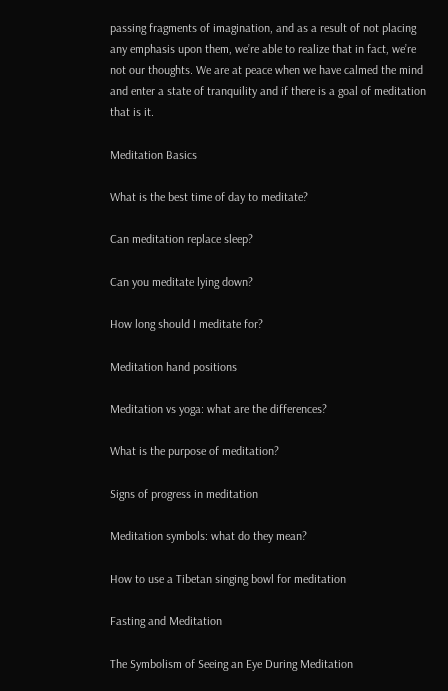passing fragments of imagination, and as a result of not placing any emphasis upon them, we’re able to realize that in fact, we’re not our thoughts. We are at peace when we have calmed the mind and enter a state of tranquility and if there is a goal of meditation that is it.

Meditation Basics

What is the best time of day to meditate?

Can meditation replace sleep?

Can you meditate lying down?

How long should I meditate for?

Meditation hand positions

Meditation vs yoga: what are the differences?

What is the purpose of meditation?

Signs of progress in meditation

Meditation symbols: what do they mean?

How to use a Tibetan singing bowl for meditation

Fasting and Meditation

The Symbolism of Seeing an Eye During Meditation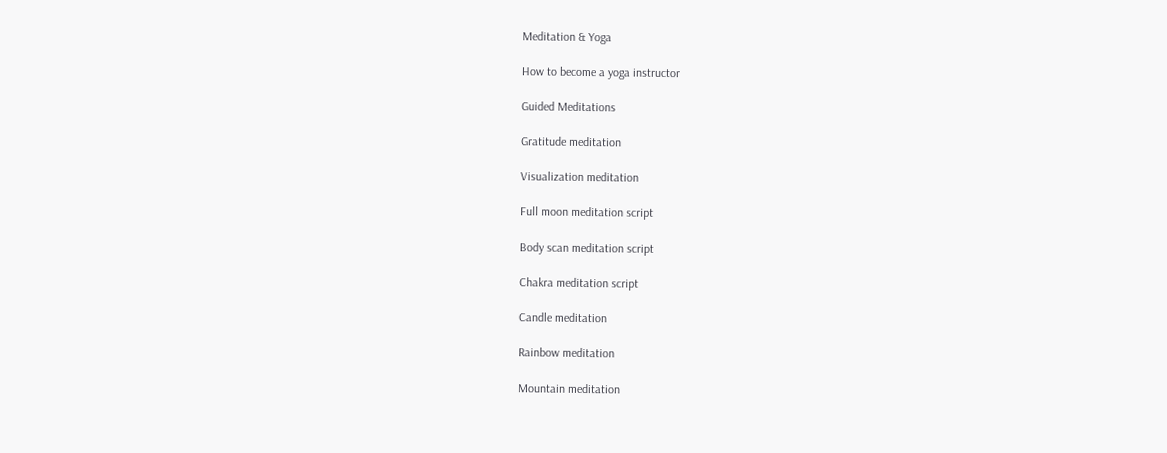Meditation & Yoga

How to become a yoga instructor

Guided Meditations

Gratitude meditation

Visualization meditation

Full moon meditation script

Body scan meditation script

Chakra meditation script

Candle meditation

Rainbow meditation

Mountain meditation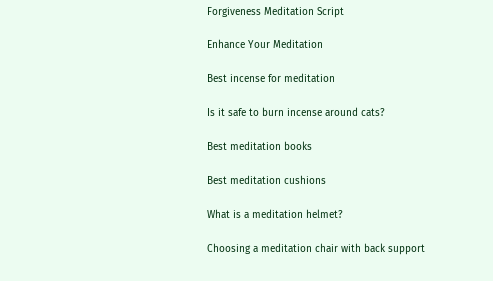Forgiveness Meditation Script

Enhance Your Meditation

Best incense for meditation

Is it safe to burn incense around cats?

Best meditation books

Best meditation cushions

What is a meditation helmet?

Choosing a meditation chair with back support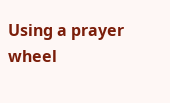Using a prayer wheel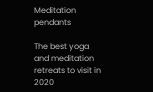Meditation pendants

The best yoga and meditation retreats to visit in 2020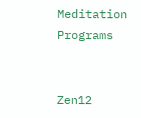Meditation Programs


Zen12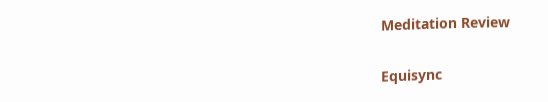Meditation Review

Equisync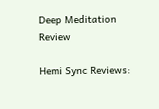Deep Meditation Review

Hemi Sync Reviews: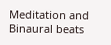Meditation and Binaural beats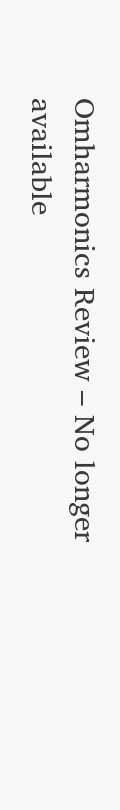Omharmonics Review – No longer available